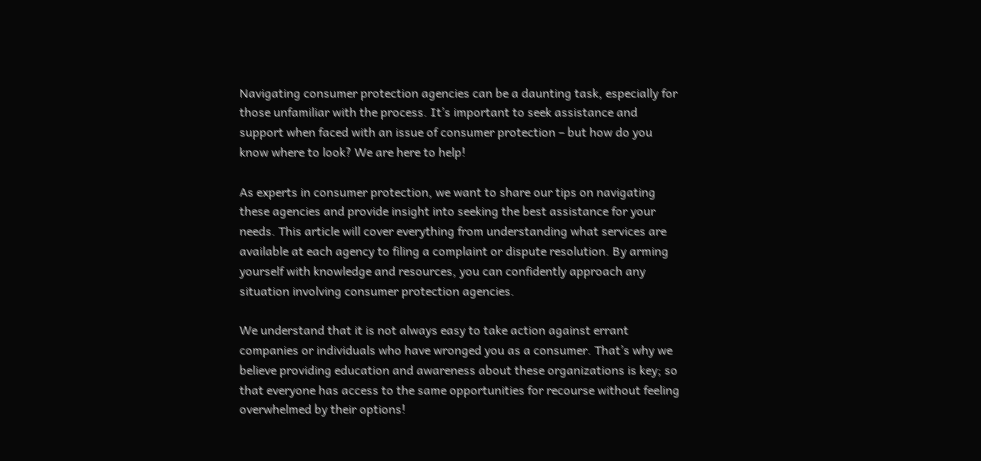Navigating consumer protection agencies can be a daunting task, especially for those unfamiliar with the process. It’s important to seek assistance and support when faced with an issue of consumer protection – but how do you know where to look? We are here to help!

As experts in consumer protection, we want to share our tips on navigating these agencies and provide insight into seeking the best assistance for your needs. This article will cover everything from understanding what services are available at each agency to filing a complaint or dispute resolution. By arming yourself with knowledge and resources, you can confidently approach any situation involving consumer protection agencies.

We understand that it is not always easy to take action against errant companies or individuals who have wronged you as a consumer. That’s why we believe providing education and awareness about these organizations is key; so that everyone has access to the same opportunities for recourse without feeling overwhelmed by their options!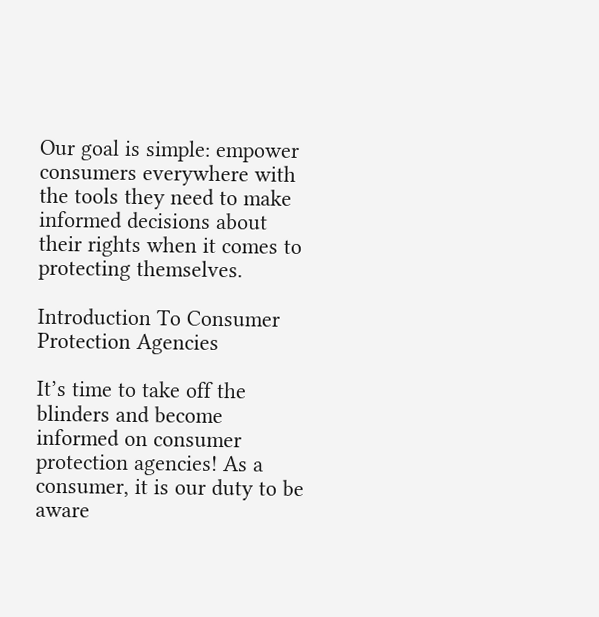Our goal is simple: empower consumers everywhere with the tools they need to make informed decisions about their rights when it comes to protecting themselves.

Introduction To Consumer Protection Agencies

It’s time to take off the blinders and become informed on consumer protection agencies! As a consumer, it is our duty to be aware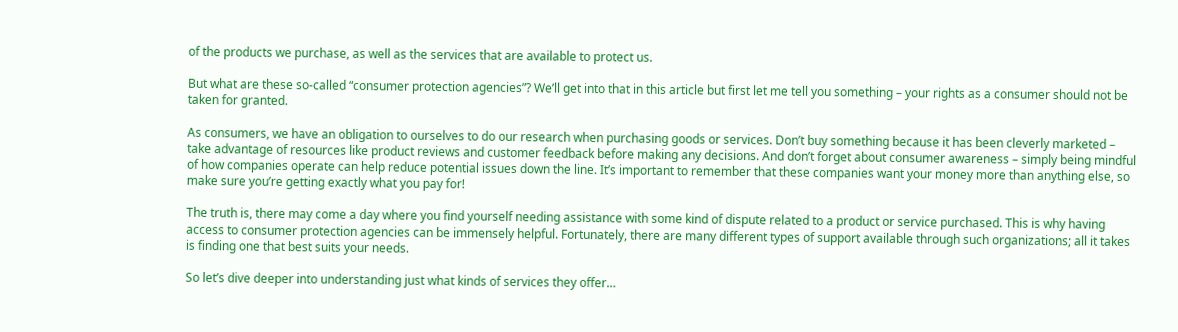of the products we purchase, as well as the services that are available to protect us.

But what are these so-called “consumer protection agencies”? We’ll get into that in this article but first let me tell you something – your rights as a consumer should not be taken for granted.

As consumers, we have an obligation to ourselves to do our research when purchasing goods or services. Don’t buy something because it has been cleverly marketed – take advantage of resources like product reviews and customer feedback before making any decisions. And don’t forget about consumer awareness – simply being mindful of how companies operate can help reduce potential issues down the line. It’s important to remember that these companies want your money more than anything else, so make sure you’re getting exactly what you pay for!

The truth is, there may come a day where you find yourself needing assistance with some kind of dispute related to a product or service purchased. This is why having access to consumer protection agencies can be immensely helpful. Fortunately, there are many different types of support available through such organizations; all it takes is finding one that best suits your needs.

So let’s dive deeper into understanding just what kinds of services they offer…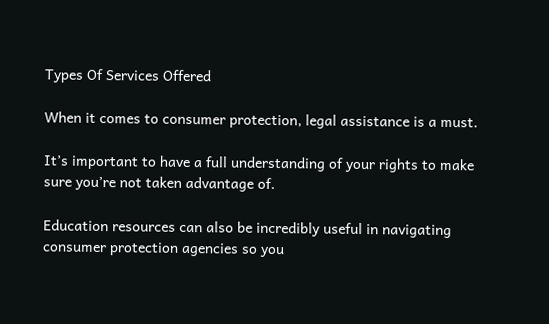Types Of Services Offered

When it comes to consumer protection, legal assistance is a must.

It’s important to have a full understanding of your rights to make sure you’re not taken advantage of.

Education resources can also be incredibly useful in navigating consumer protection agencies so you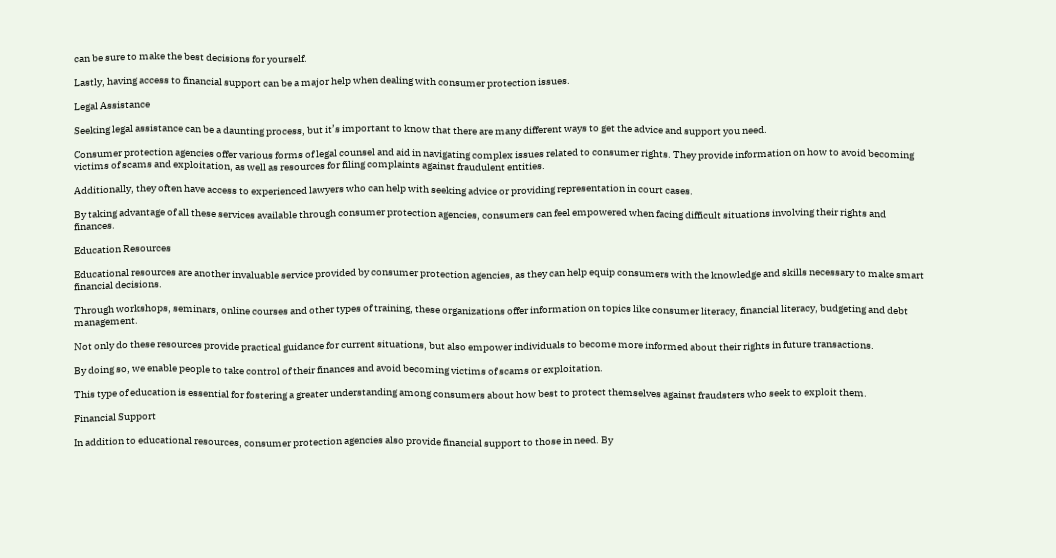can be sure to make the best decisions for yourself.

Lastly, having access to financial support can be a major help when dealing with consumer protection issues.

Legal Assistance

Seeking legal assistance can be a daunting process, but it’s important to know that there are many different ways to get the advice and support you need.

Consumer protection agencies offer various forms of legal counsel and aid in navigating complex issues related to consumer rights. They provide information on how to avoid becoming victims of scams and exploitation, as well as resources for filing complaints against fraudulent entities.

Additionally, they often have access to experienced lawyers who can help with seeking advice or providing representation in court cases.

By taking advantage of all these services available through consumer protection agencies, consumers can feel empowered when facing difficult situations involving their rights and finances.

Education Resources

Educational resources are another invaluable service provided by consumer protection agencies, as they can help equip consumers with the knowledge and skills necessary to make smart financial decisions.

Through workshops, seminars, online courses and other types of training, these organizations offer information on topics like consumer literacy, financial literacy, budgeting and debt management.

Not only do these resources provide practical guidance for current situations, but also empower individuals to become more informed about their rights in future transactions.

By doing so, we enable people to take control of their finances and avoid becoming victims of scams or exploitation.

This type of education is essential for fostering a greater understanding among consumers about how best to protect themselves against fraudsters who seek to exploit them.

Financial Support

In addition to educational resources, consumer protection agencies also provide financial support to those in need. By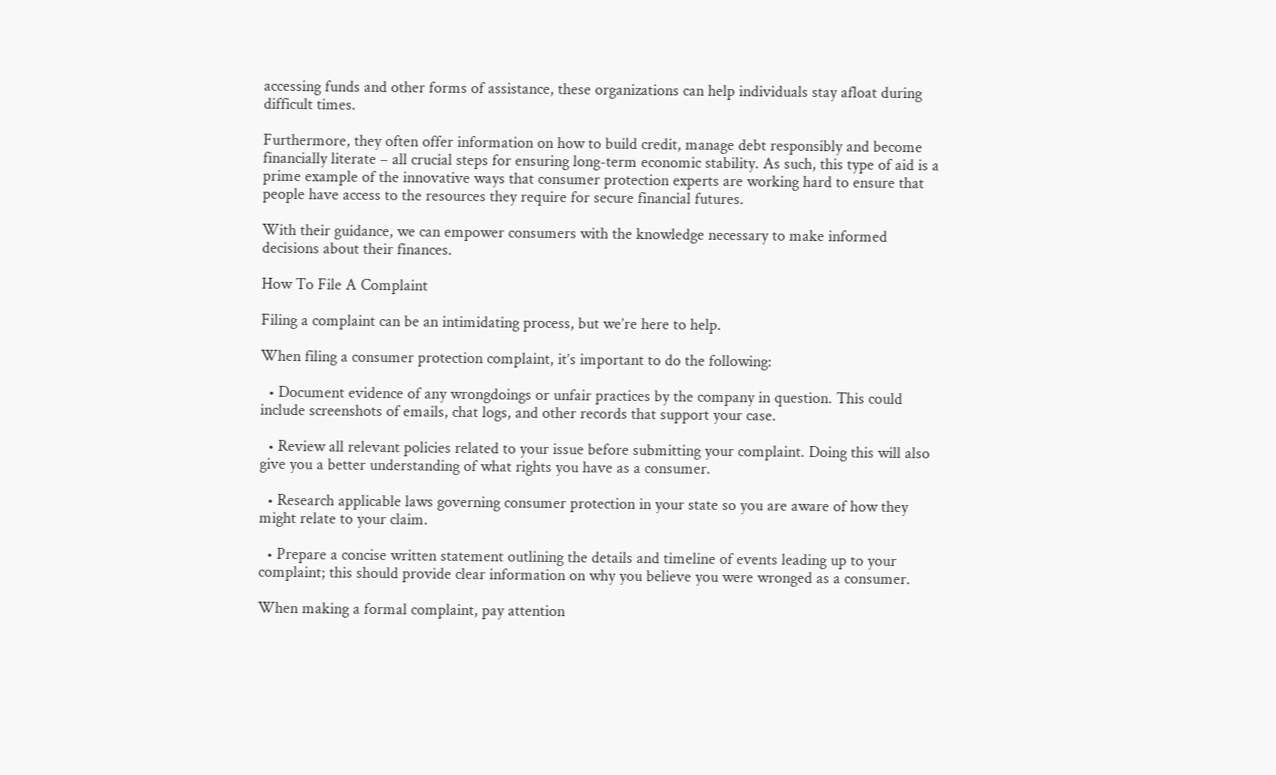accessing funds and other forms of assistance, these organizations can help individuals stay afloat during difficult times.

Furthermore, they often offer information on how to build credit, manage debt responsibly and become financially literate – all crucial steps for ensuring long-term economic stability. As such, this type of aid is a prime example of the innovative ways that consumer protection experts are working hard to ensure that people have access to the resources they require for secure financial futures.

With their guidance, we can empower consumers with the knowledge necessary to make informed decisions about their finances.

How To File A Complaint

Filing a complaint can be an intimidating process, but we’re here to help.

When filing a consumer protection complaint, it’s important to do the following:

  • Document evidence of any wrongdoings or unfair practices by the company in question. This could include screenshots of emails, chat logs, and other records that support your case.

  • Review all relevant policies related to your issue before submitting your complaint. Doing this will also give you a better understanding of what rights you have as a consumer.

  • Research applicable laws governing consumer protection in your state so you are aware of how they might relate to your claim.

  • Prepare a concise written statement outlining the details and timeline of events leading up to your complaint; this should provide clear information on why you believe you were wronged as a consumer.

When making a formal complaint, pay attention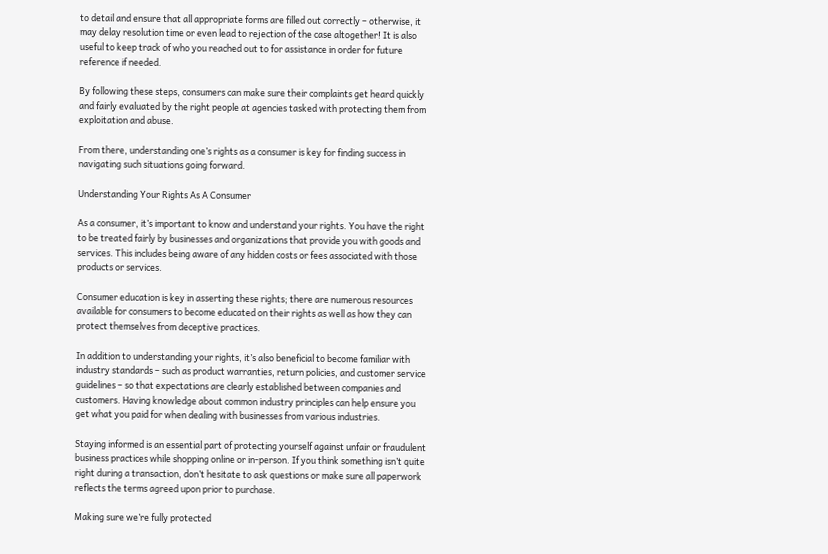to detail and ensure that all appropriate forms are filled out correctly – otherwise, it may delay resolution time or even lead to rejection of the case altogether! It is also useful to keep track of who you reached out to for assistance in order for future reference if needed.

By following these steps, consumers can make sure their complaints get heard quickly and fairly evaluated by the right people at agencies tasked with protecting them from exploitation and abuse.

From there, understanding one’s rights as a consumer is key for finding success in navigating such situations going forward.

Understanding Your Rights As A Consumer

As a consumer, it’s important to know and understand your rights. You have the right to be treated fairly by businesses and organizations that provide you with goods and services. This includes being aware of any hidden costs or fees associated with those products or services.

Consumer education is key in asserting these rights; there are numerous resources available for consumers to become educated on their rights as well as how they can protect themselves from deceptive practices.

In addition to understanding your rights, it’s also beneficial to become familiar with industry standards – such as product warranties, return policies, and customer service guidelines – so that expectations are clearly established between companies and customers. Having knowledge about common industry principles can help ensure you get what you paid for when dealing with businesses from various industries.

Staying informed is an essential part of protecting yourself against unfair or fraudulent business practices while shopping online or in-person. If you think something isn’t quite right during a transaction, don’t hesitate to ask questions or make sure all paperwork reflects the terms agreed upon prior to purchase.

Making sure we’re fully protected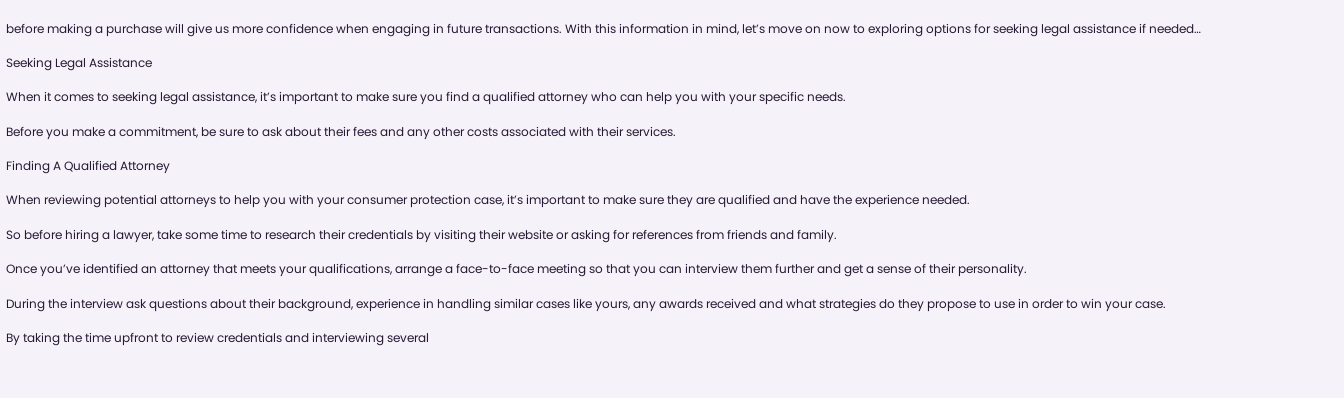before making a purchase will give us more confidence when engaging in future transactions. With this information in mind, let’s move on now to exploring options for seeking legal assistance if needed…

Seeking Legal Assistance

When it comes to seeking legal assistance, it’s important to make sure you find a qualified attorney who can help you with your specific needs.

Before you make a commitment, be sure to ask about their fees and any other costs associated with their services.

Finding A Qualified Attorney

When reviewing potential attorneys to help you with your consumer protection case, it’s important to make sure they are qualified and have the experience needed.

So before hiring a lawyer, take some time to research their credentials by visiting their website or asking for references from friends and family.

Once you’ve identified an attorney that meets your qualifications, arrange a face-to-face meeting so that you can interview them further and get a sense of their personality.

During the interview ask questions about their background, experience in handling similar cases like yours, any awards received and what strategies do they propose to use in order to win your case.

By taking the time upfront to review credentials and interviewing several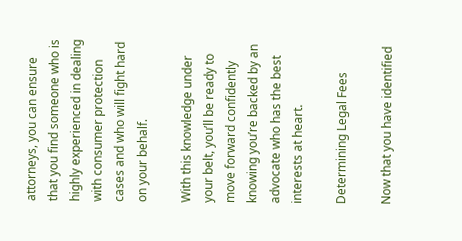attorneys, you can ensure that you find someone who is highly experienced in dealing with consumer protection cases and who will fight hard on your behalf.

With this knowledge under your belt, you’ll be ready to move forward confidently knowing you’re backed by an advocate who has the best interests at heart.

Determining Legal Fees

Now that you have identified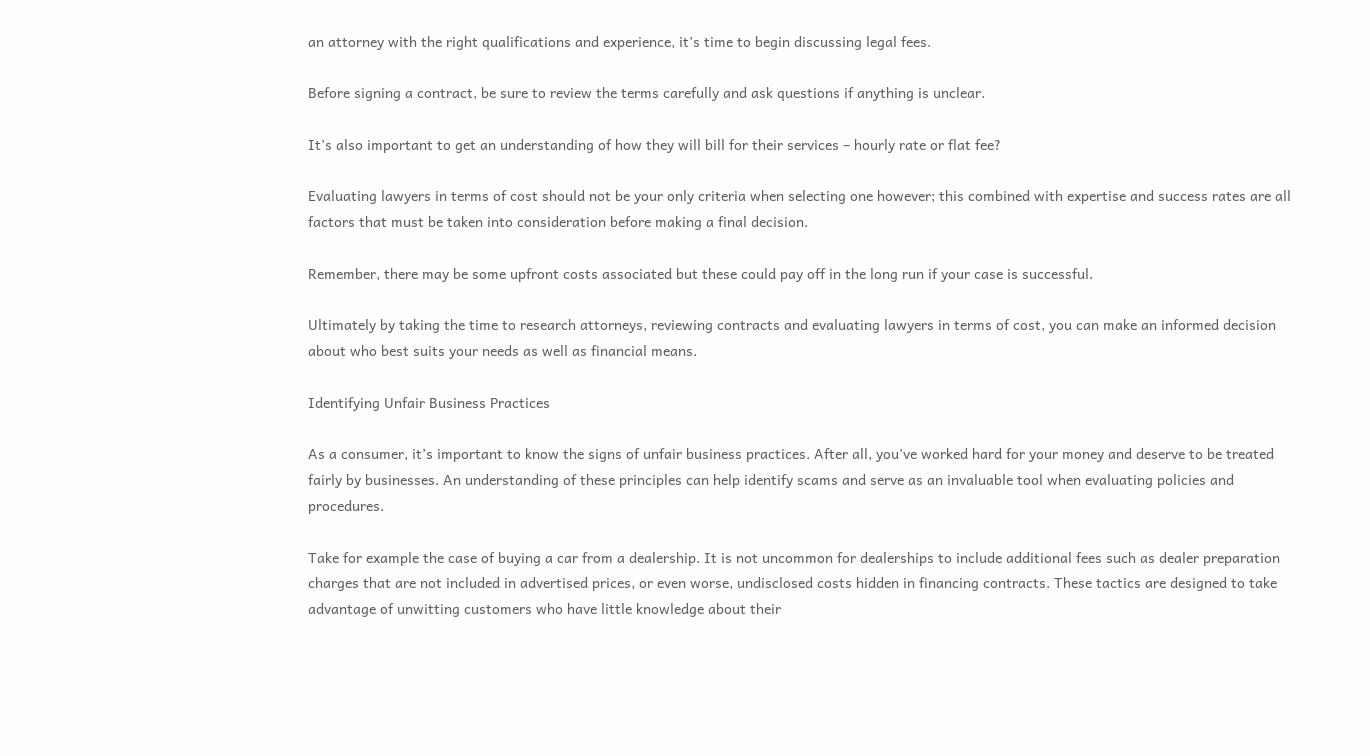an attorney with the right qualifications and experience, it’s time to begin discussing legal fees.

Before signing a contract, be sure to review the terms carefully and ask questions if anything is unclear.

It’s also important to get an understanding of how they will bill for their services – hourly rate or flat fee?

Evaluating lawyers in terms of cost should not be your only criteria when selecting one however; this combined with expertise and success rates are all factors that must be taken into consideration before making a final decision.

Remember, there may be some upfront costs associated but these could pay off in the long run if your case is successful.

Ultimately by taking the time to research attorneys, reviewing contracts and evaluating lawyers in terms of cost, you can make an informed decision about who best suits your needs as well as financial means.

Identifying Unfair Business Practices

As a consumer, it’s important to know the signs of unfair business practices. After all, you’ve worked hard for your money and deserve to be treated fairly by businesses. An understanding of these principles can help identify scams and serve as an invaluable tool when evaluating policies and procedures.

Take for example the case of buying a car from a dealership. It is not uncommon for dealerships to include additional fees such as dealer preparation charges that are not included in advertised prices, or even worse, undisclosed costs hidden in financing contracts. These tactics are designed to take advantage of unwitting customers who have little knowledge about their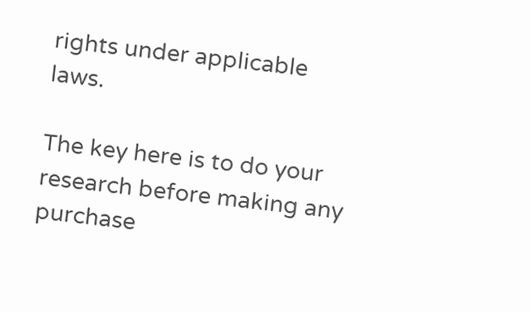rights under applicable laws.

The key here is to do your research before making any purchase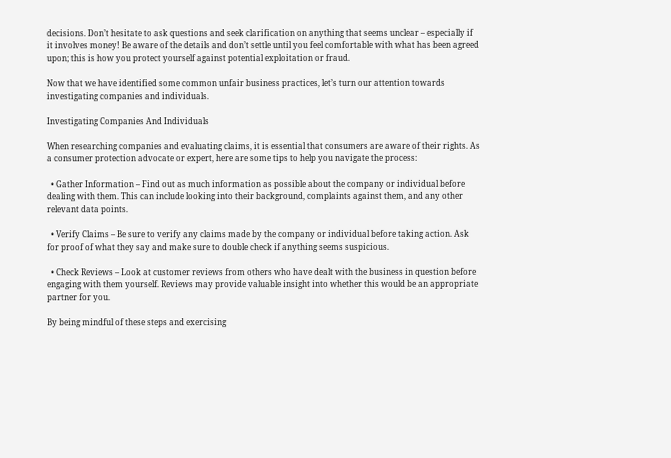decisions. Don’t hesitate to ask questions and seek clarification on anything that seems unclear – especially if it involves money! Be aware of the details and don’t settle until you feel comfortable with what has been agreed upon; this is how you protect yourself against potential exploitation or fraud.

Now that we have identified some common unfair business practices, let’s turn our attention towards investigating companies and individuals.

Investigating Companies And Individuals

When researching companies and evaluating claims, it is essential that consumers are aware of their rights. As a consumer protection advocate or expert, here are some tips to help you navigate the process:

  • Gather Information – Find out as much information as possible about the company or individual before dealing with them. This can include looking into their background, complaints against them, and any other relevant data points.

  • Verify Claims – Be sure to verify any claims made by the company or individual before taking action. Ask for proof of what they say and make sure to double check if anything seems suspicious.

  • Check Reviews – Look at customer reviews from others who have dealt with the business in question before engaging with them yourself. Reviews may provide valuable insight into whether this would be an appropriate partner for you.

By being mindful of these steps and exercising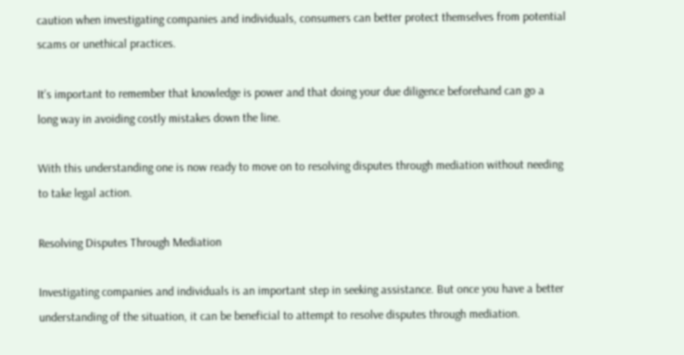caution when investigating companies and individuals, consumers can better protect themselves from potential scams or unethical practices.

It’s important to remember that knowledge is power and that doing your due diligence beforehand can go a long way in avoiding costly mistakes down the line.

With this understanding one is now ready to move on to resolving disputes through mediation without needing to take legal action.

Resolving Disputes Through Mediation

Investigating companies and individuals is an important step in seeking assistance. But once you have a better understanding of the situation, it can be beneficial to attempt to resolve disputes through mediation.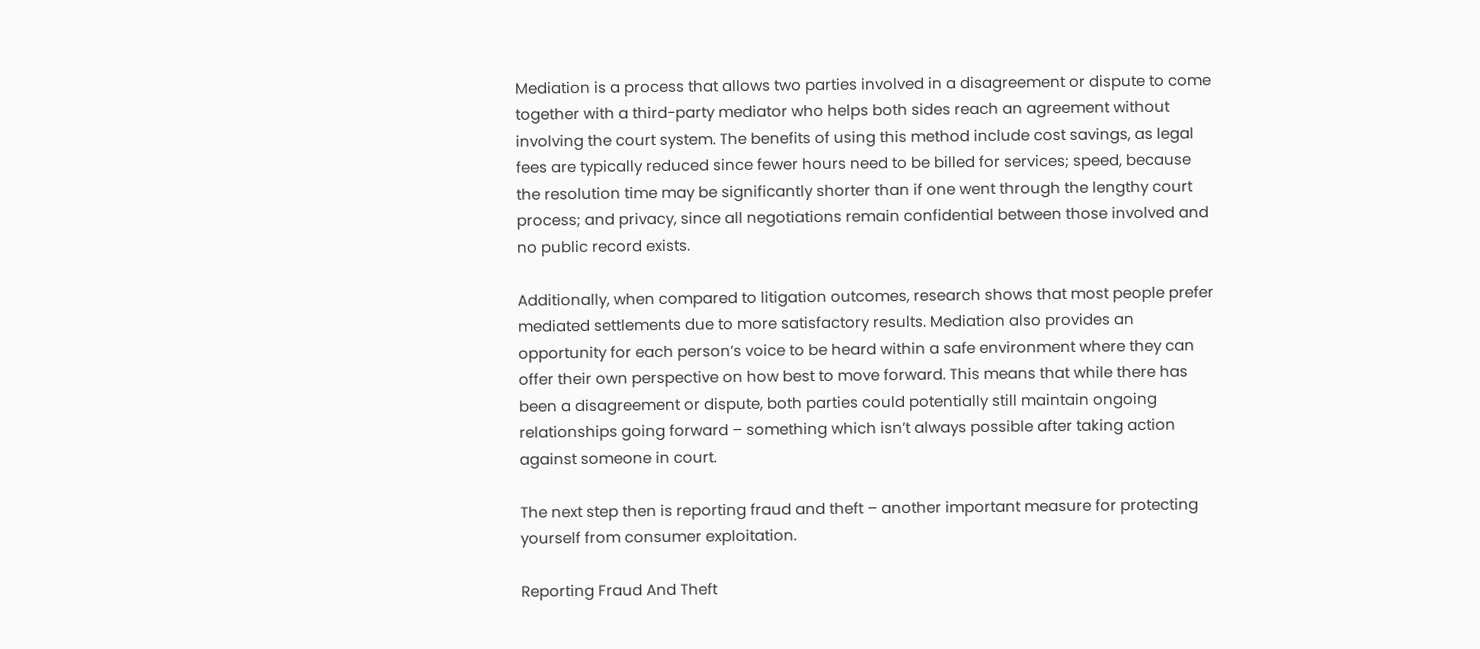Mediation is a process that allows two parties involved in a disagreement or dispute to come together with a third-party mediator who helps both sides reach an agreement without involving the court system. The benefits of using this method include cost savings, as legal fees are typically reduced since fewer hours need to be billed for services; speed, because the resolution time may be significantly shorter than if one went through the lengthy court process; and privacy, since all negotiations remain confidential between those involved and no public record exists.

Additionally, when compared to litigation outcomes, research shows that most people prefer mediated settlements due to more satisfactory results. Mediation also provides an opportunity for each person’s voice to be heard within a safe environment where they can offer their own perspective on how best to move forward. This means that while there has been a disagreement or dispute, both parties could potentially still maintain ongoing relationships going forward – something which isn’t always possible after taking action against someone in court.

The next step then is reporting fraud and theft – another important measure for protecting yourself from consumer exploitation.

Reporting Fraud And Theft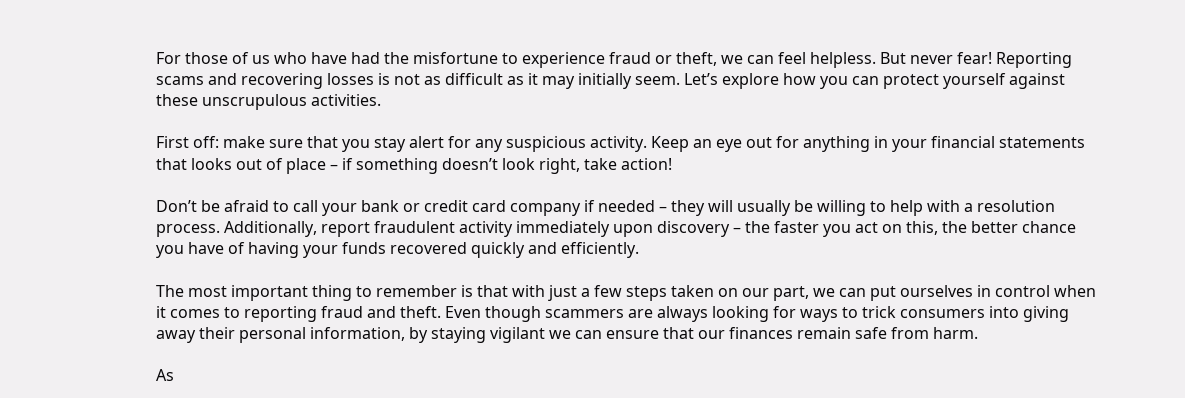For those of us who have had the misfortune to experience fraud or theft, we can feel helpless. But never fear! Reporting scams and recovering losses is not as difficult as it may initially seem. Let’s explore how you can protect yourself against these unscrupulous activities.

First off: make sure that you stay alert for any suspicious activity. Keep an eye out for anything in your financial statements that looks out of place – if something doesn’t look right, take action!

Don’t be afraid to call your bank or credit card company if needed – they will usually be willing to help with a resolution process. Additionally, report fraudulent activity immediately upon discovery – the faster you act on this, the better chance you have of having your funds recovered quickly and efficiently.

The most important thing to remember is that with just a few steps taken on our part, we can put ourselves in control when it comes to reporting fraud and theft. Even though scammers are always looking for ways to trick consumers into giving away their personal information, by staying vigilant we can ensure that our finances remain safe from harm.

As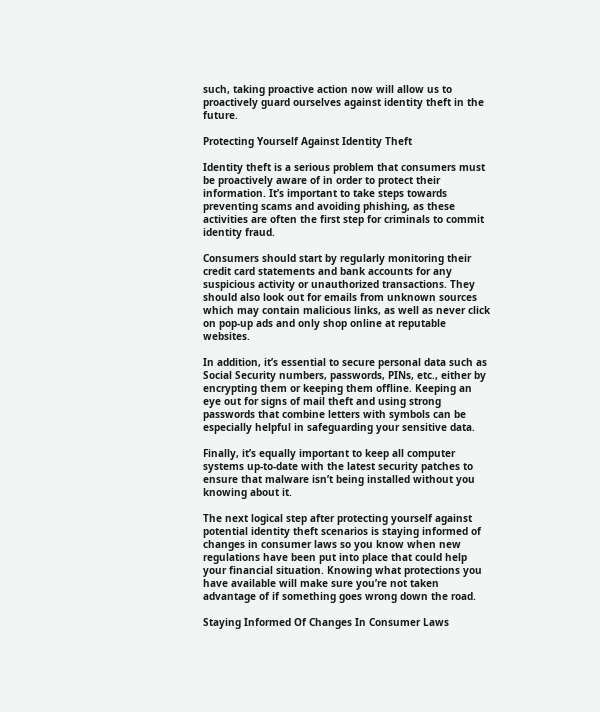such, taking proactive action now will allow us to proactively guard ourselves against identity theft in the future.

Protecting Yourself Against Identity Theft

Identity theft is a serious problem that consumers must be proactively aware of in order to protect their information. It’s important to take steps towards preventing scams and avoiding phishing, as these activities are often the first step for criminals to commit identity fraud.

Consumers should start by regularly monitoring their credit card statements and bank accounts for any suspicious activity or unauthorized transactions. They should also look out for emails from unknown sources which may contain malicious links, as well as never click on pop-up ads and only shop online at reputable websites.

In addition, it’s essential to secure personal data such as Social Security numbers, passwords, PINs, etc., either by encrypting them or keeping them offline. Keeping an eye out for signs of mail theft and using strong passwords that combine letters with symbols can be especially helpful in safeguarding your sensitive data.

Finally, it’s equally important to keep all computer systems up-to-date with the latest security patches to ensure that malware isn’t being installed without you knowing about it.

The next logical step after protecting yourself against potential identity theft scenarios is staying informed of changes in consumer laws so you know when new regulations have been put into place that could help your financial situation. Knowing what protections you have available will make sure you’re not taken advantage of if something goes wrong down the road.

Staying Informed Of Changes In Consumer Laws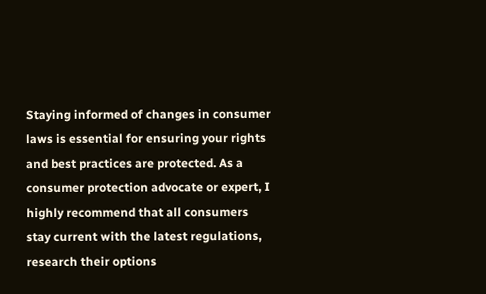Staying informed of changes in consumer laws is essential for ensuring your rights and best practices are protected. As a consumer protection advocate or expert, I highly recommend that all consumers stay current with the latest regulations, research their options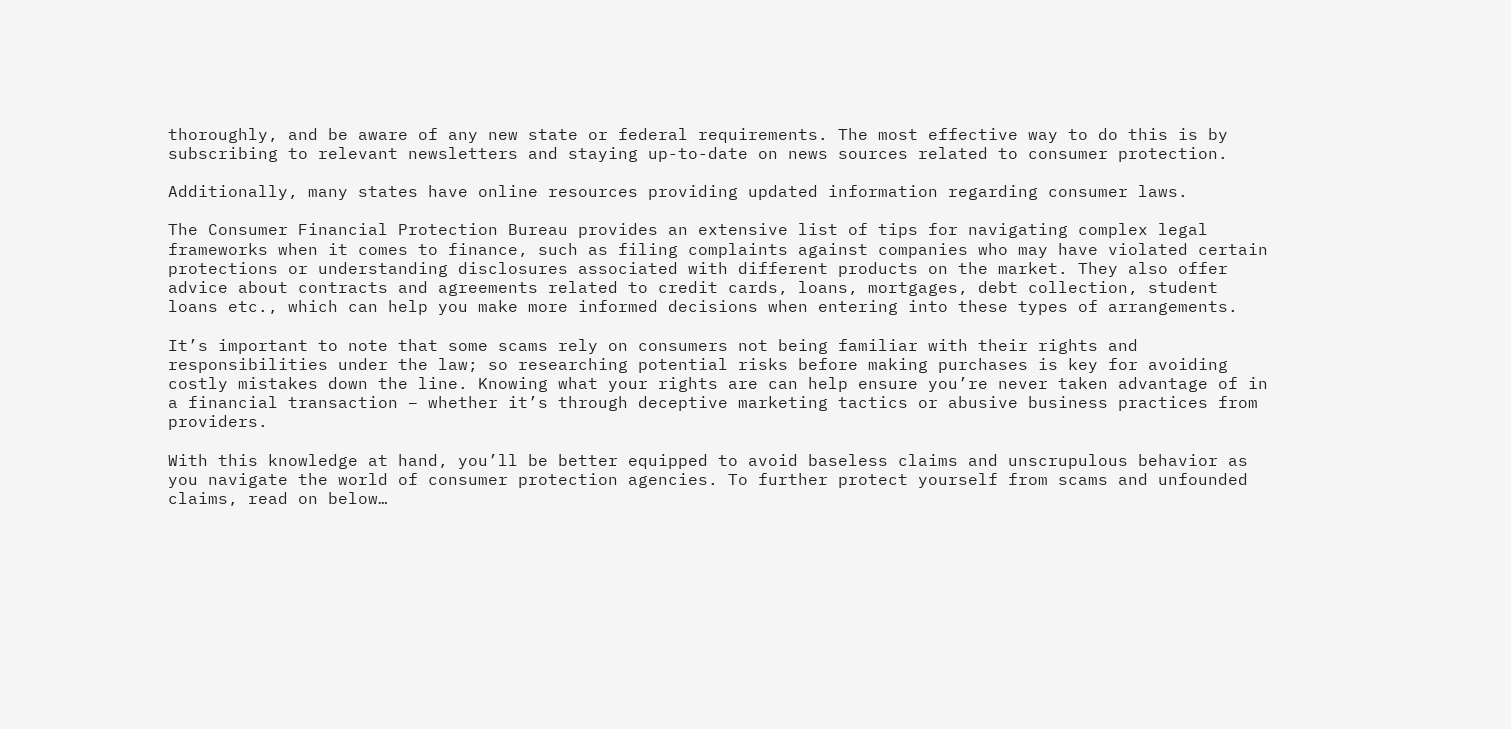thoroughly, and be aware of any new state or federal requirements. The most effective way to do this is by subscribing to relevant newsletters and staying up-to-date on news sources related to consumer protection.

Additionally, many states have online resources providing updated information regarding consumer laws.

The Consumer Financial Protection Bureau provides an extensive list of tips for navigating complex legal frameworks when it comes to finance, such as filing complaints against companies who may have violated certain protections or understanding disclosures associated with different products on the market. They also offer advice about contracts and agreements related to credit cards, loans, mortgages, debt collection, student loans etc., which can help you make more informed decisions when entering into these types of arrangements.

It’s important to note that some scams rely on consumers not being familiar with their rights and responsibilities under the law; so researching potential risks before making purchases is key for avoiding costly mistakes down the line. Knowing what your rights are can help ensure you’re never taken advantage of in a financial transaction – whether it’s through deceptive marketing tactics or abusive business practices from providers.

With this knowledge at hand, you’ll be better equipped to avoid baseless claims and unscrupulous behavior as you navigate the world of consumer protection agencies. To further protect yourself from scams and unfounded claims, read on below…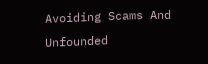Avoiding Scams And Unfounded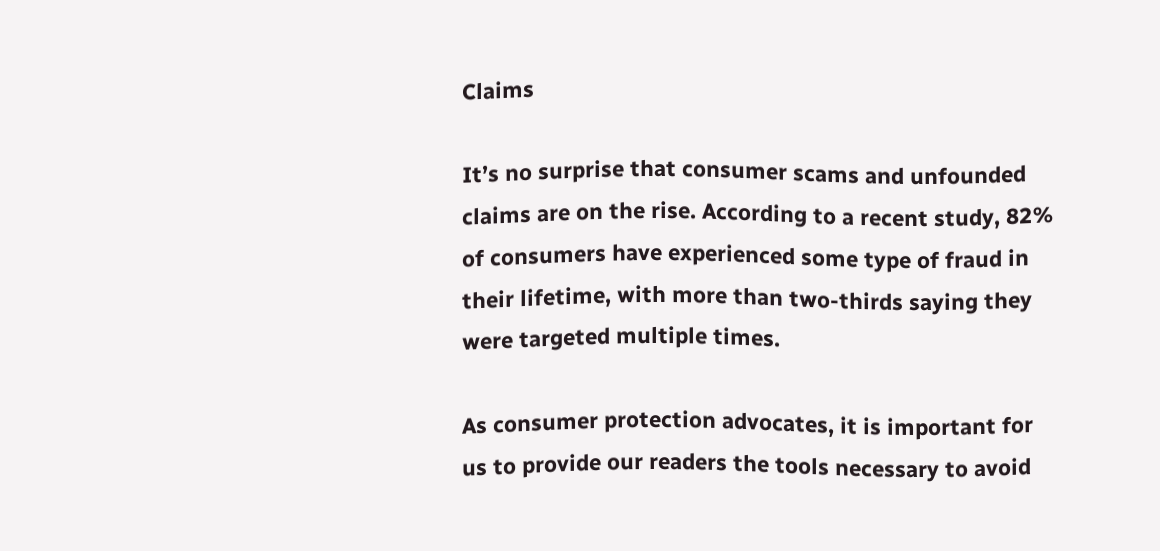Claims

It’s no surprise that consumer scams and unfounded claims are on the rise. According to a recent study, 82% of consumers have experienced some type of fraud in their lifetime, with more than two-thirds saying they were targeted multiple times.

As consumer protection advocates, it is important for us to provide our readers the tools necessary to avoid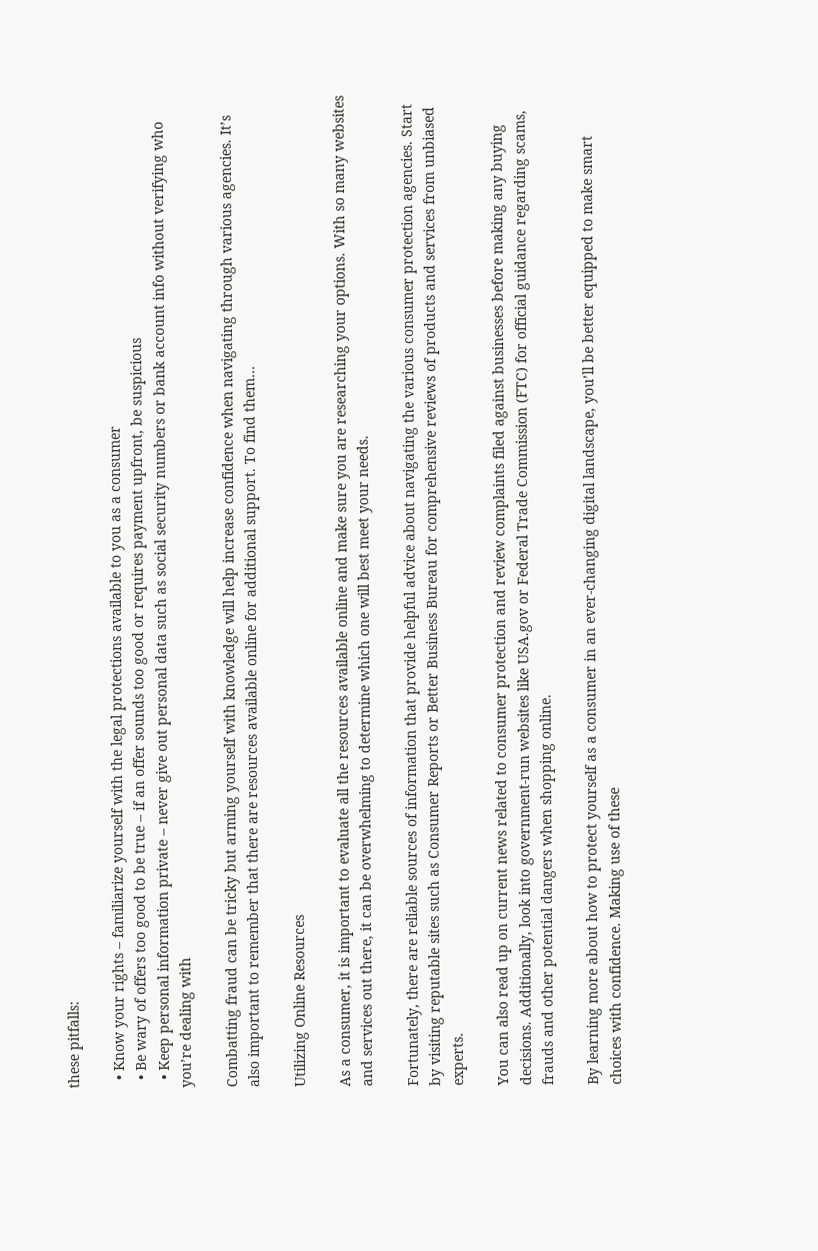these pitfalls:

  • Know your rights – familiarize yourself with the legal protections available to you as a consumer
  • Be wary of offers too good to be true – if an offer sounds too good or requires payment upfront, be suspicious
  • Keep personal information private – never give out personal data such as social security numbers or bank account info without verifying who you’re dealing with

Combatting fraud can be tricky but arming yourself with knowledge will help increase confidence when navigating through various agencies. It’s also important to remember that there are resources available online for additional support. To find them…

Utilizing Online Resources

As a consumer, it is important to evaluate all the resources available online and make sure you are researching your options. With so many websites and services out there, it can be overwhelming to determine which one will best meet your needs.

Fortunately, there are reliable sources of information that provide helpful advice about navigating the various consumer protection agencies. Start by visiting reputable sites such as Consumer Reports or Better Business Bureau for comprehensive reviews of products and services from unbiased experts.

You can also read up on current news related to consumer protection and review complaints filed against businesses before making any buying decisions. Additionally, look into government-run websites like USA.gov or Federal Trade Commission (FTC) for official guidance regarding scams, frauds and other potential dangers when shopping online.

By learning more about how to protect yourself as a consumer in an ever-changing digital landscape, you’ll be better equipped to make smart choices with confidence. Making use of these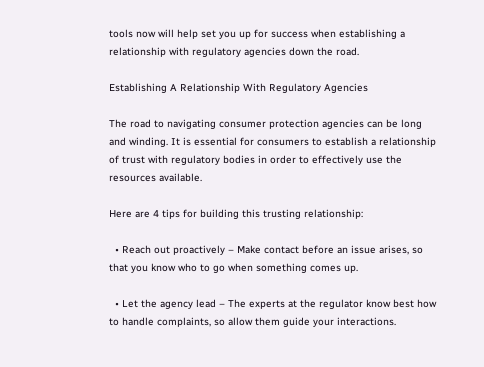tools now will help set you up for success when establishing a relationship with regulatory agencies down the road.

Establishing A Relationship With Regulatory Agencies

The road to navigating consumer protection agencies can be long and winding. It is essential for consumers to establish a relationship of trust with regulatory bodies in order to effectively use the resources available.

Here are 4 tips for building this trusting relationship:

  • Reach out proactively – Make contact before an issue arises, so that you know who to go when something comes up.

  • Let the agency lead – The experts at the regulator know best how to handle complaints, so allow them guide your interactions.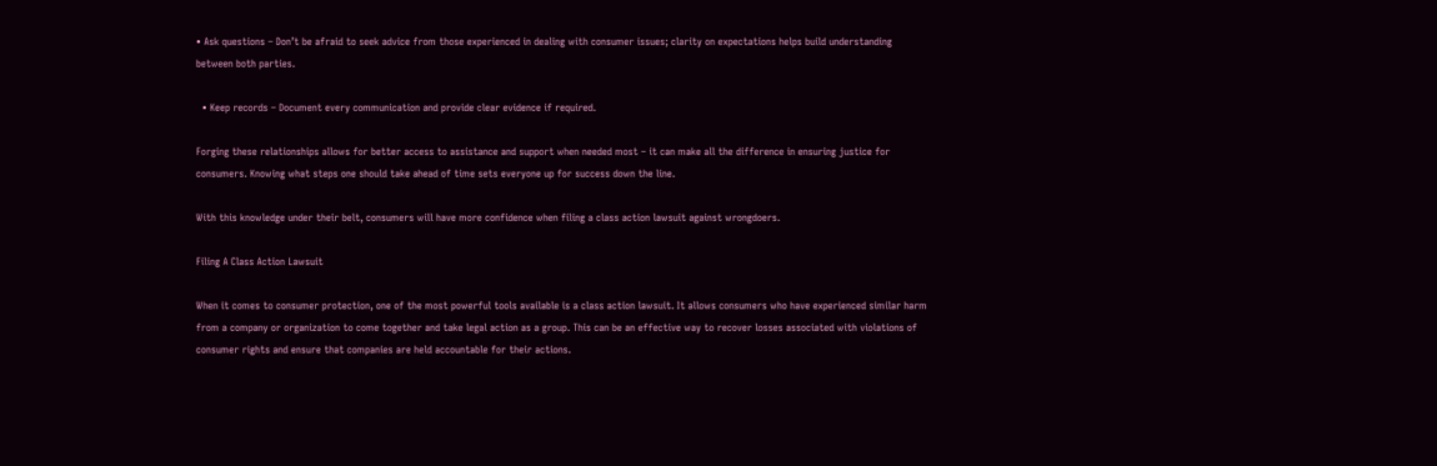• Ask questions – Don’t be afraid to seek advice from those experienced in dealing with consumer issues; clarity on expectations helps build understanding between both parties.

  • Keep records – Document every communication and provide clear evidence if required.

Forging these relationships allows for better access to assistance and support when needed most – it can make all the difference in ensuring justice for consumers. Knowing what steps one should take ahead of time sets everyone up for success down the line.

With this knowledge under their belt, consumers will have more confidence when filing a class action lawsuit against wrongdoers.

Filing A Class Action Lawsuit

When it comes to consumer protection, one of the most powerful tools available is a class action lawsuit. It allows consumers who have experienced similar harm from a company or organization to come together and take legal action as a group. This can be an effective way to recover losses associated with violations of consumer rights and ensure that companies are held accountable for their actions.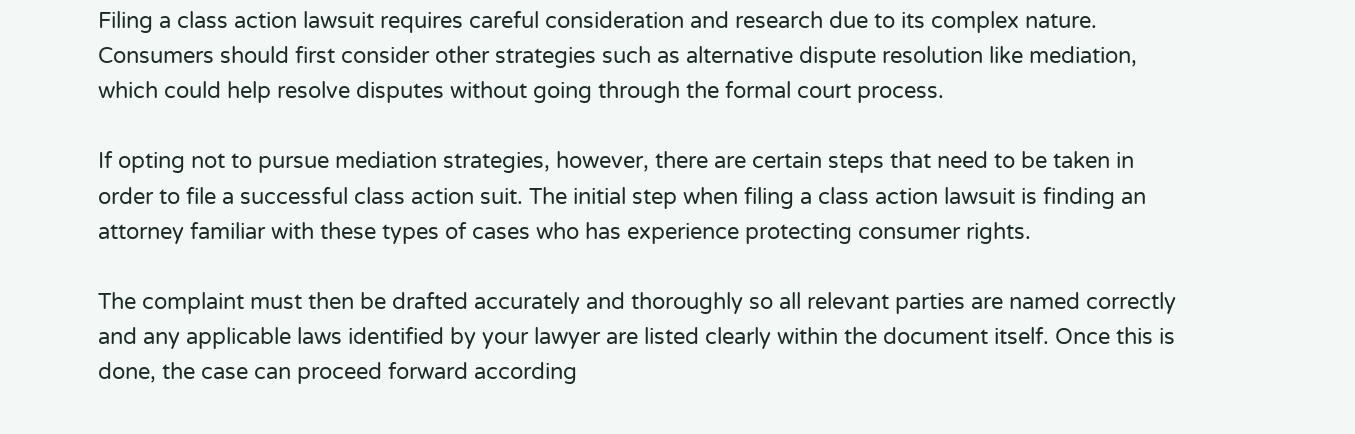Filing a class action lawsuit requires careful consideration and research due to its complex nature. Consumers should first consider other strategies such as alternative dispute resolution like mediation, which could help resolve disputes without going through the formal court process.

If opting not to pursue mediation strategies, however, there are certain steps that need to be taken in order to file a successful class action suit. The initial step when filing a class action lawsuit is finding an attorney familiar with these types of cases who has experience protecting consumer rights.

The complaint must then be drafted accurately and thoroughly so all relevant parties are named correctly and any applicable laws identified by your lawyer are listed clearly within the document itself. Once this is done, the case can proceed forward according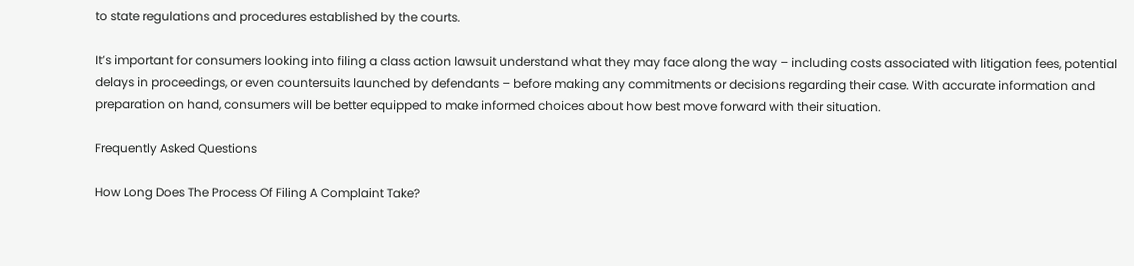to state regulations and procedures established by the courts.

It’s important for consumers looking into filing a class action lawsuit understand what they may face along the way – including costs associated with litigation fees, potential delays in proceedings, or even countersuits launched by defendants – before making any commitments or decisions regarding their case. With accurate information and preparation on hand, consumers will be better equipped to make informed choices about how best move forward with their situation.

Frequently Asked Questions

How Long Does The Process Of Filing A Complaint Take?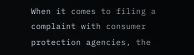When it comes to filing a complaint with consumer protection agencies, the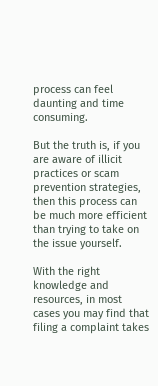process can feel daunting and time consuming.

But the truth is, if you are aware of illicit practices or scam prevention strategies, then this process can be much more efficient than trying to take on the issue yourself.

With the right knowledge and resources, in most cases you may find that filing a complaint takes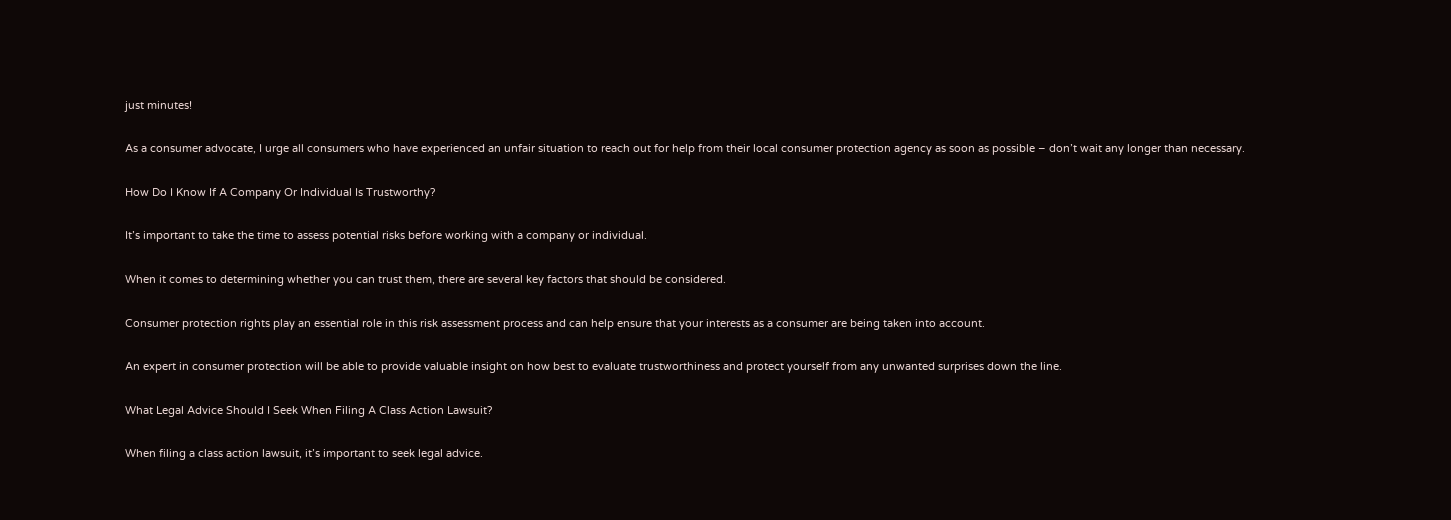just minutes!

As a consumer advocate, I urge all consumers who have experienced an unfair situation to reach out for help from their local consumer protection agency as soon as possible – don’t wait any longer than necessary.

How Do I Know If A Company Or Individual Is Trustworthy?

It’s important to take the time to assess potential risks before working with a company or individual.

When it comes to determining whether you can trust them, there are several key factors that should be considered.

Consumer protection rights play an essential role in this risk assessment process and can help ensure that your interests as a consumer are being taken into account.

An expert in consumer protection will be able to provide valuable insight on how best to evaluate trustworthiness and protect yourself from any unwanted surprises down the line.

What Legal Advice Should I Seek When Filing A Class Action Lawsuit?

When filing a class action lawsuit, it’s important to seek legal advice.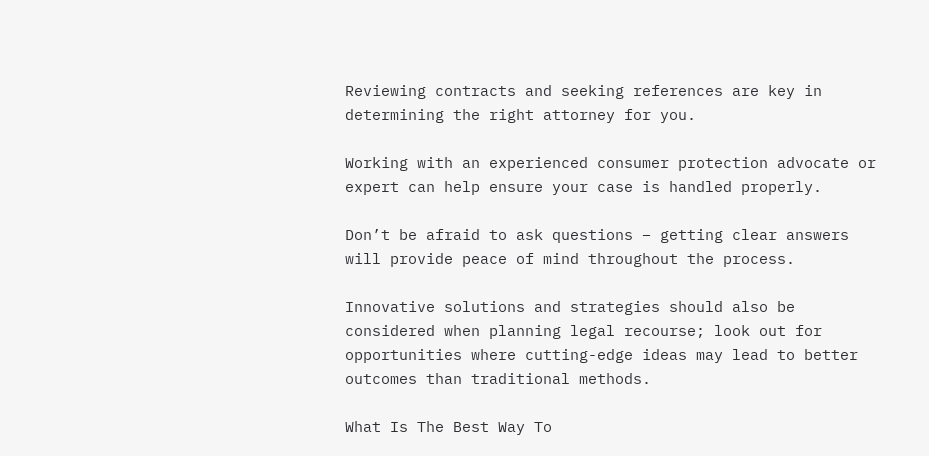Reviewing contracts and seeking references are key in determining the right attorney for you.

Working with an experienced consumer protection advocate or expert can help ensure your case is handled properly.

Don’t be afraid to ask questions – getting clear answers will provide peace of mind throughout the process.

Innovative solutions and strategies should also be considered when planning legal recourse; look out for opportunities where cutting-edge ideas may lead to better outcomes than traditional methods.

What Is The Best Way To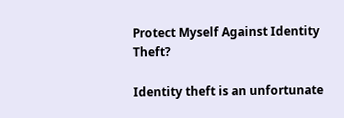Protect Myself Against Identity Theft?

Identity theft is an unfortunate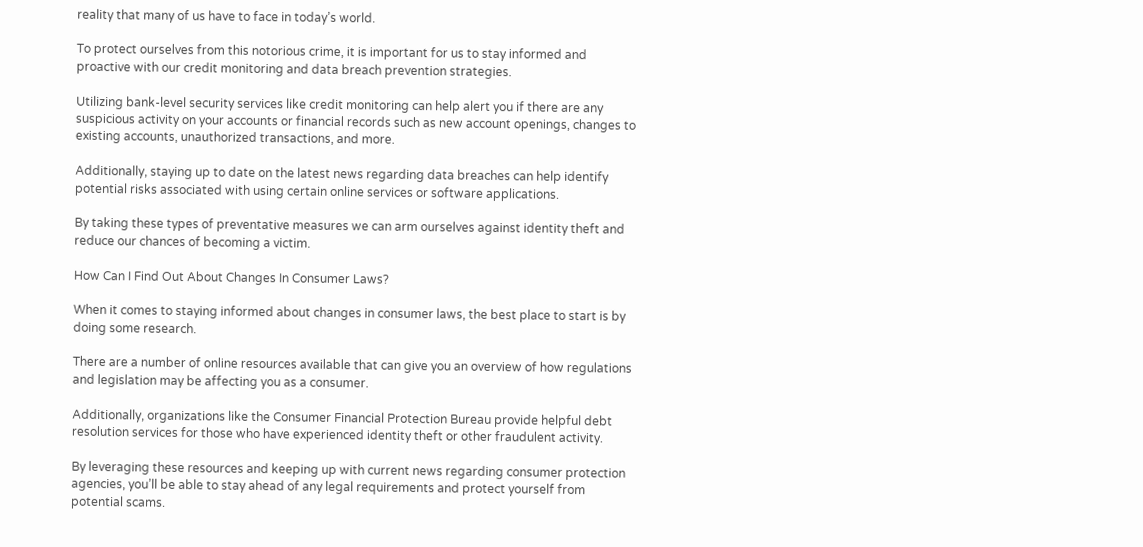reality that many of us have to face in today’s world.

To protect ourselves from this notorious crime, it is important for us to stay informed and proactive with our credit monitoring and data breach prevention strategies.

Utilizing bank-level security services like credit monitoring can help alert you if there are any suspicious activity on your accounts or financial records such as new account openings, changes to existing accounts, unauthorized transactions, and more.

Additionally, staying up to date on the latest news regarding data breaches can help identify potential risks associated with using certain online services or software applications.

By taking these types of preventative measures we can arm ourselves against identity theft and reduce our chances of becoming a victim.

How Can I Find Out About Changes In Consumer Laws?

When it comes to staying informed about changes in consumer laws, the best place to start is by doing some research.

There are a number of online resources available that can give you an overview of how regulations and legislation may be affecting you as a consumer.

Additionally, organizations like the Consumer Financial Protection Bureau provide helpful debt resolution services for those who have experienced identity theft or other fraudulent activity.

By leveraging these resources and keeping up with current news regarding consumer protection agencies, you’ll be able to stay ahead of any legal requirements and protect yourself from potential scams.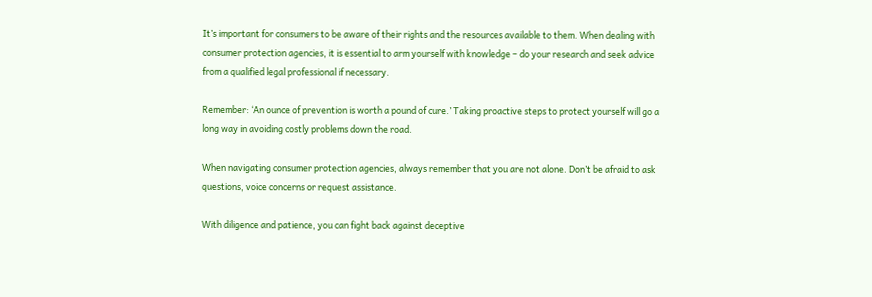It’s important for consumers to be aware of their rights and the resources available to them. When dealing with consumer protection agencies, it is essential to arm yourself with knowledge – do your research and seek advice from a qualified legal professional if necessary.

Remember: ‘An ounce of prevention is worth a pound of cure.’ Taking proactive steps to protect yourself will go a long way in avoiding costly problems down the road.

When navigating consumer protection agencies, always remember that you are not alone. Don’t be afraid to ask questions, voice concerns or request assistance.

With diligence and patience, you can fight back against deceptive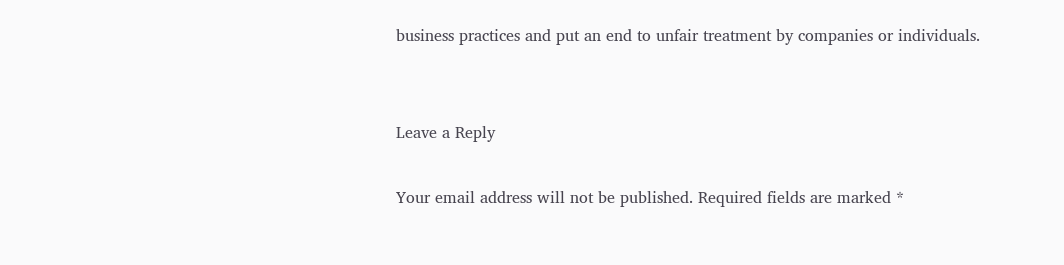business practices and put an end to unfair treatment by companies or individuals.


Leave a Reply

Your email address will not be published. Required fields are marked *